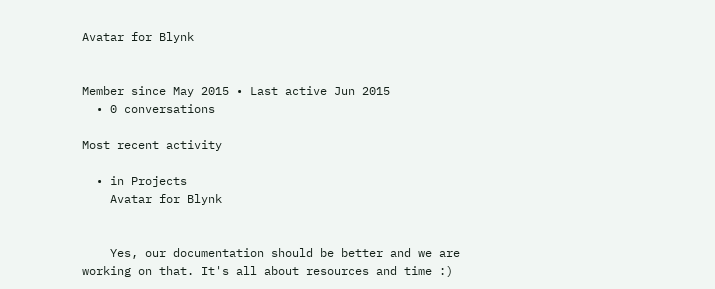Avatar for Blynk


Member since May 2015 • Last active Jun 2015
  • 0 conversations

Most recent activity

  • in Projects
    Avatar for Blynk


    Yes, our documentation should be better and we are working on that. It's all about resources and time :)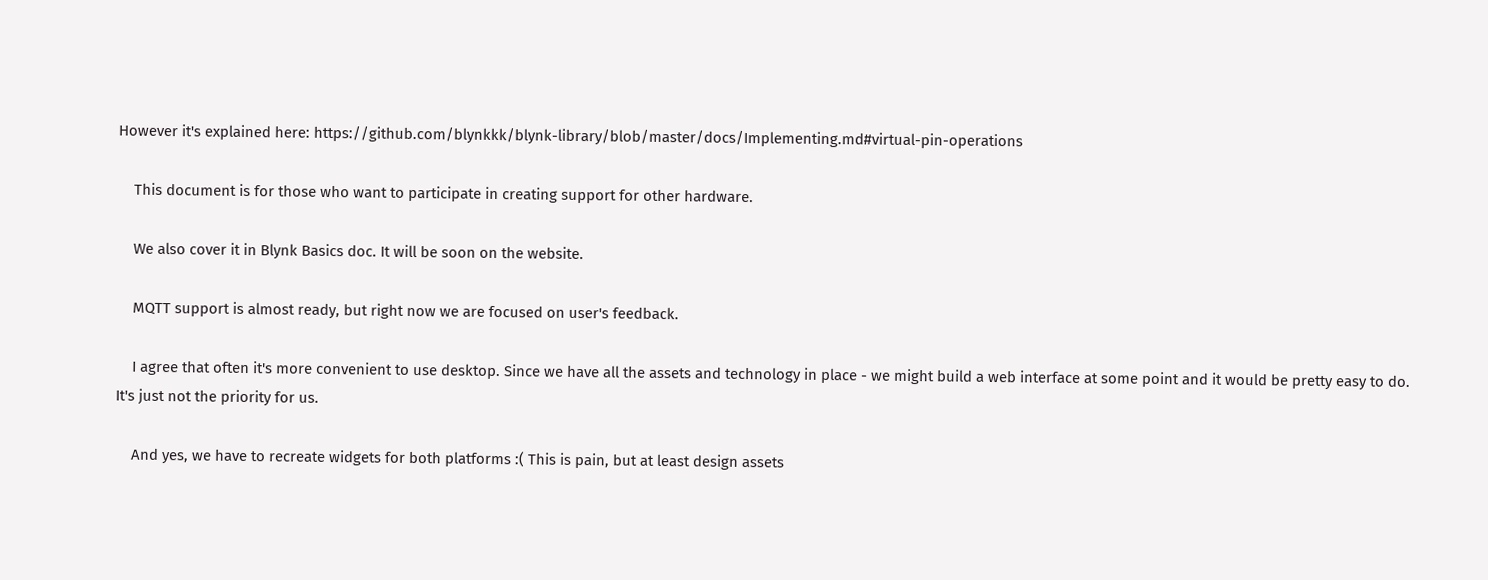However it's explained here: https://github.com/blynkkk/blynk-library/blob/master/docs/Implementing.md#virtual-pin-operations

    This document is for those who want to participate in creating support for other hardware.

    We also cover it in Blynk Basics doc. It will be soon on the website.

    MQTT support is almost ready, but right now we are focused on user's feedback.

    I agree that often it's more convenient to use desktop. Since we have all the assets and technology in place - we might build a web interface at some point and it would be pretty easy to do. It's just not the priority for us.

    And yes, we have to recreate widgets for both platforms :( This is pain, but at least design assets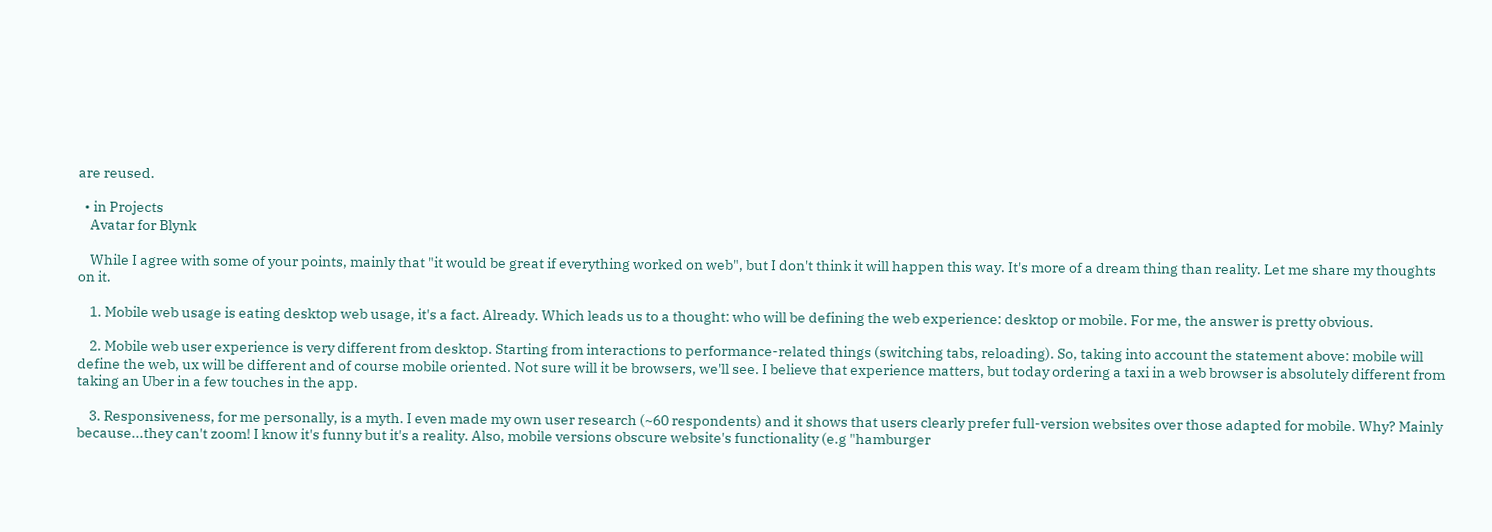are reused.

  • in Projects
    Avatar for Blynk

    While I agree with some of your points, mainly that "it would be great if everything worked on web", but I don't think it will happen this way. It's more of a dream thing than reality. Let me share my thoughts on it.

    1. Mobile web usage is eating desktop web usage, it's a fact. Already. Which leads us to a thought: who will be defining the web experience: desktop or mobile. For me, the answer is pretty obvious.

    2. Mobile web user experience is very different from desktop. Starting from interactions to performance-related things (switching tabs, reloading). So, taking into account the statement above: mobile will define the web, ux will be different and of course mobile oriented. Not sure will it be browsers, we'll see. I believe that experience matters, but today ordering a taxi in a web browser is absolutely different from taking an Uber in a few touches in the app.

    3. Responsiveness, for me personally, is a myth. I even made my own user research (~60 respondents) and it shows that users clearly prefer full-version websites over those adapted for mobile. Why? Mainly because...they can't zoom! I know it's funny but it's a reality. Also, mobile versions obscure website's functionality (e.g "hamburger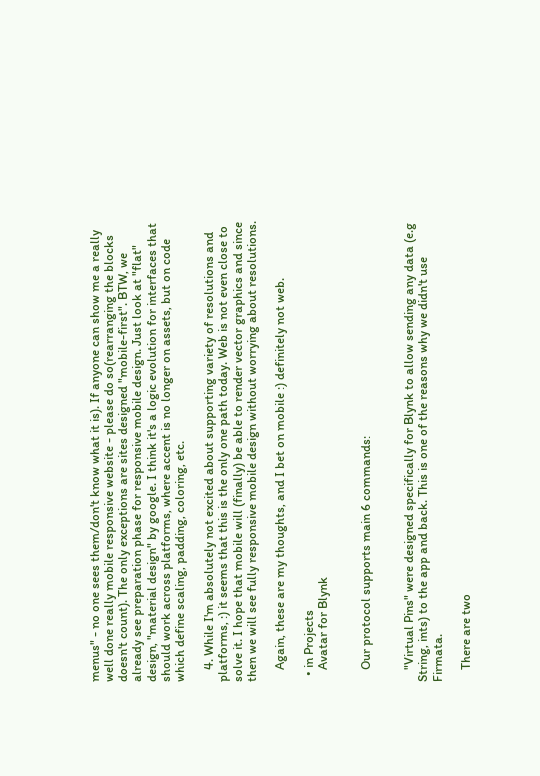menus" - no one sees them/don't know what it is). If anyone can show me a really well done really mobile responsive website - please do so(rearranging the blocks doesn't count). The only exceptions are sites designed "mobile-first". BTW, we already see preparation phase for responsive mobile design. Just look at "flat" design, "material design" by google. I think it's a logic evolution for interfaces that should work across platforms, where accent is no longer on assets, but on code which define scaling, padding, coloring, etc.

    4. While I'm absolutely not excited about supporting variety of resolutions and platforms, :) it seems that this is the only one path today. Web is not even close to solve it. I hope that mobile will (finally) be able to render vector graphics and since then we will see fully responsive mobile design without worrying about resolutions.

    Again, these are my thoughts, and I bet on mobile :) definitely not web.

  • in Projects
    Avatar for Blynk


    Our protocol supports main 6 commands:


    "Virtual Pins" were designed specifically for Blynk to allow sending any data (e.g String, ints) to the app and back. This is one of the reasons why we didn't use Firmata.

    There are two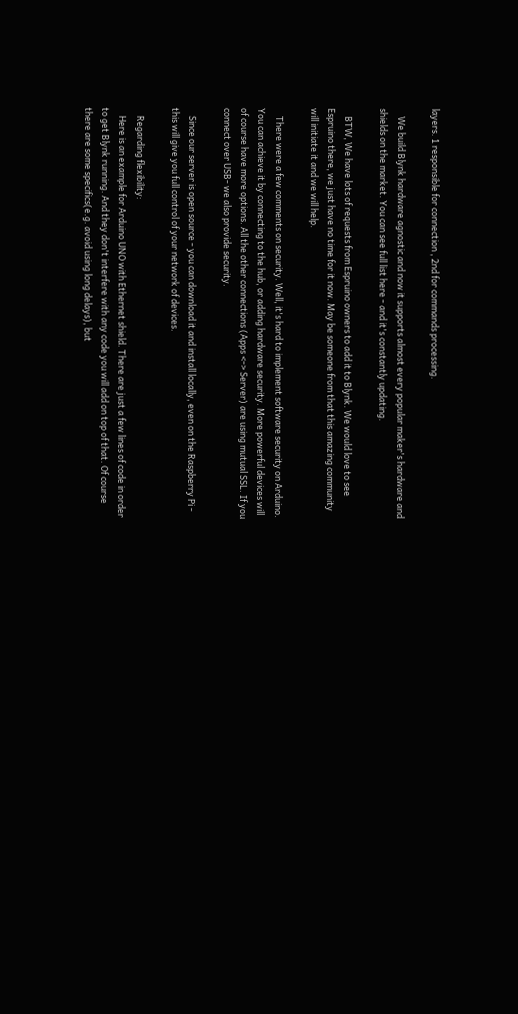layers. 1 responsible for connection , 2nd for commands processing.

    We build Blynk hardware agnostic and now it supports almost every popular maker's hardware and shields on the market. You can see full list here - and it's constantly updating.

    BTW, We have lots of requests from Espruino owners to add it to Blynk. We would love to see Espruino there, we just have no time for it now. May be someone from that this amazing community will initiate it and we will help.

    There were a few comments on security. Well, it's hard to implement software security on Arduino. You can achieve it by connecting to the hub, or adding hardware security. More powerful devices will of course have more options. All the other connections (Apps <-> Server) are using mutual SSL. If you connect over USB- we also provide security.

    Since our server is open source - you can download it and install locally, even on the Raspberry Pi - this will give you full control of your network of devices.

    Regarding flexibility:
    Here is an example for Arduino UNO with Ethernet shield. There are just a few lines of code in order to get Blynk running. And they don't interfere with any code you will add on top of that. Of course there are some specifics(e.g. avoid using long delays), but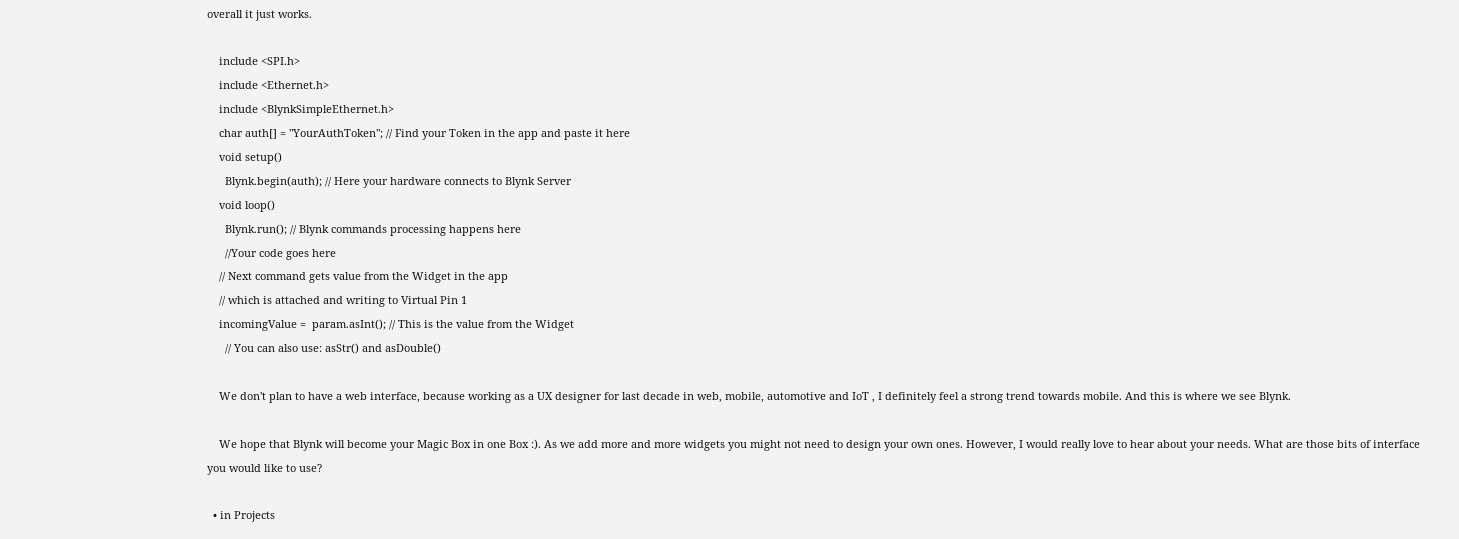overall it just works.

    include <SPI.h>
    include <Ethernet.h>
    include <BlynkSimpleEthernet.h>
    char auth[] = "YourAuthToken"; // Find your Token in the app and paste it here
    void setup()
      Blynk.begin(auth); // Here your hardware connects to Blynk Server
    void loop()
      Blynk.run(); // Blynk commands processing happens here
      //Your code goes here
    // Next command gets value from the Widget in the app
    // which is attached and writing to Virtual Pin 1
    incomingValue =  param.asInt(); // This is the value from the Widget
      // You can also use: asStr() and asDouble()

    We don't plan to have a web interface, because working as a UX designer for last decade in web, mobile, automotive and IoT , I definitely feel a strong trend towards mobile. And this is where we see Blynk.

    We hope that Blynk will become your Magic Box in one Box :). As we add more and more widgets you might not need to design your own ones. However, I would really love to hear about your needs. What are those bits of interface you would like to use?

  • in Projects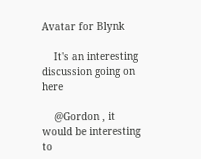Avatar for Blynk

    It's an interesting discussion going on here

    @Gordon , it would be interesting to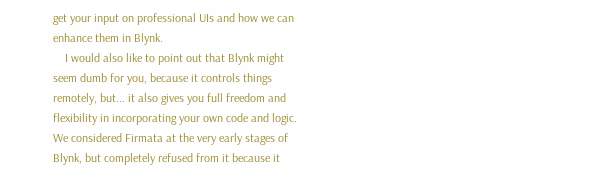get your input on professional UIs and how we can enhance them in Blynk.
    I would also like to point out that Blynk might seem dumb for you, because it controls things remotely, but... it also gives you full freedom and flexibility in incorporating your own code and logic. We considered Firmata at the very early stages of Blynk, but completely refused from it because it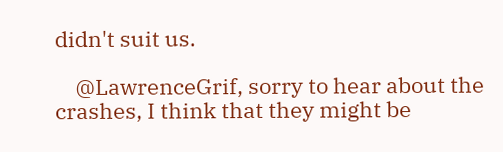didn't suit us.

    @LawrenceGrif, sorry to hear about the crashes, I think that they might be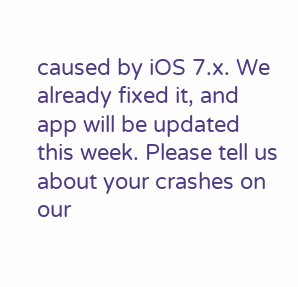caused by iOS 7.x. We already fixed it, and app will be updated this week. Please tell us about your crashes on our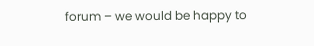forum – we would be happy to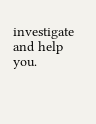investigate and help you.